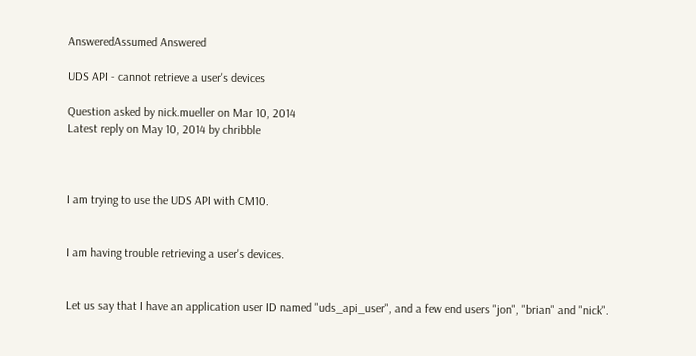AnsweredAssumed Answered

UDS API - cannot retrieve a user's devices

Question asked by nick.mueller on Mar 10, 2014
Latest reply on May 10, 2014 by chribble



I am trying to use the UDS API with CM10.


I am having trouble retrieving a user's devices.


Let us say that I have an application user ID named "uds_api_user", and a few end users "jon", "brian" and "nick".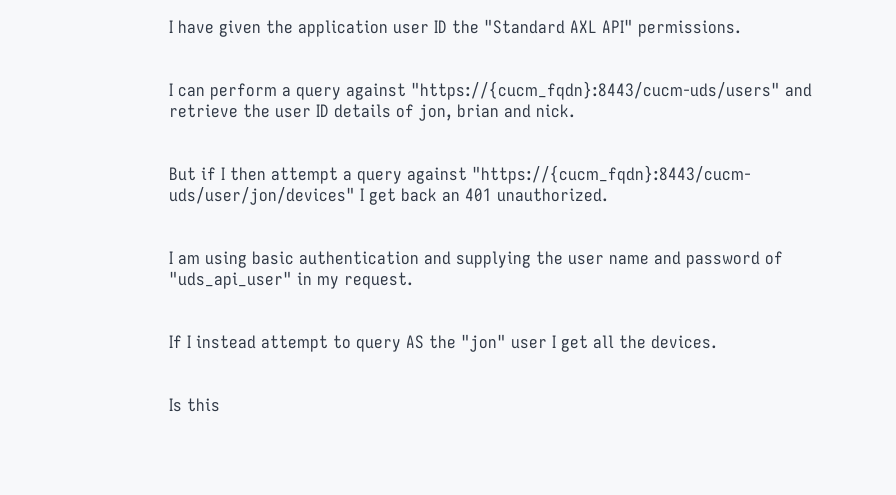I have given the application user ID the "Standard AXL API" permissions.


I can perform a query against "https://{cucm_fqdn}:8443/cucm-uds/users" and retrieve the user ID details of jon, brian and nick.


But if I then attempt a query against "https://{cucm_fqdn}:8443/cucm-uds/user/jon/devices" I get back an 401 unauthorized.


I am using basic authentication and supplying the user name and password of "uds_api_user" in my request.


If I instead attempt to query AS the "jon" user I get all the devices.


Is this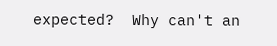expected?  Why can't an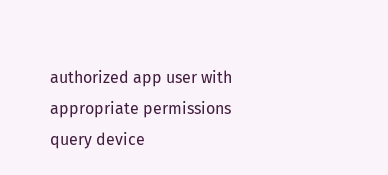authorized app user with appropriate permissions query device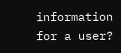information for a user?